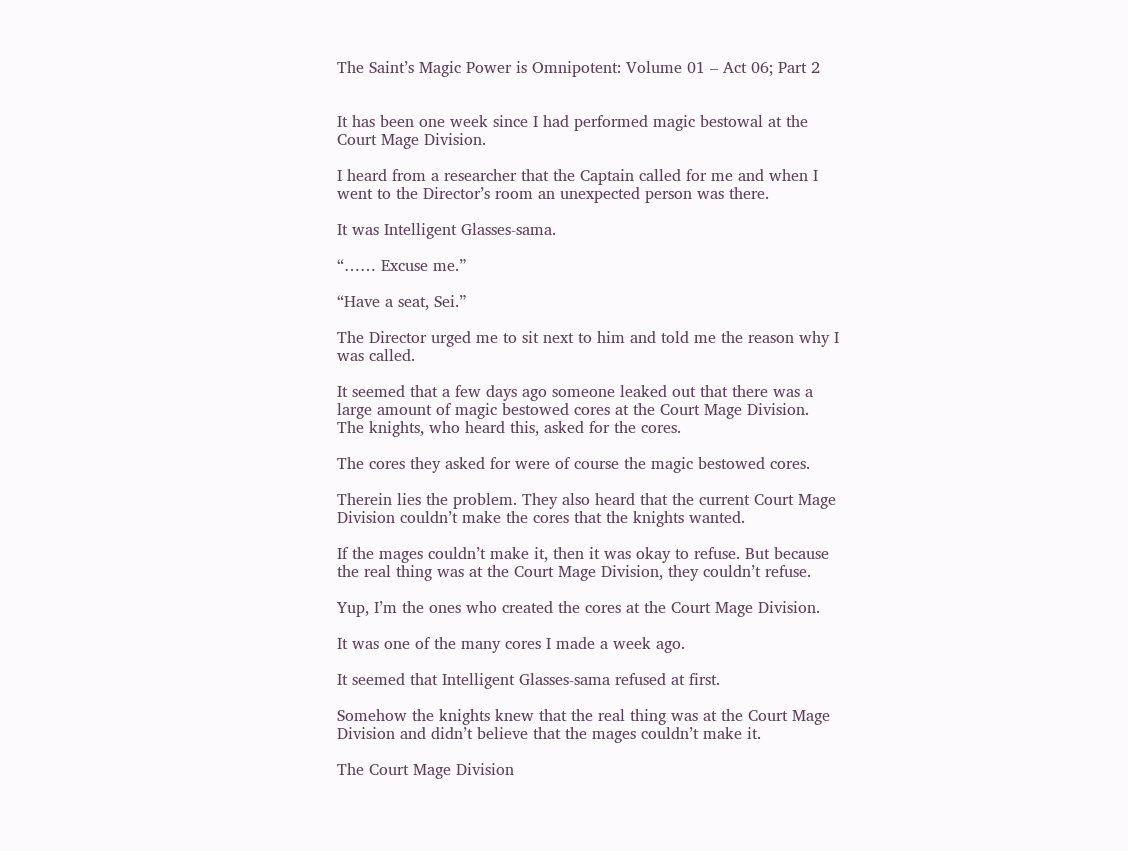The Saint’s Magic Power is Omnipotent: Volume 01 – Act 06; Part 2


It has been one week since I had performed magic bestowal at the Court Mage Division.

I heard from a researcher that the Captain called for me and when I went to the Director’s room an unexpected person was there.

It was Intelligent Glasses-sama.

“…… Excuse me.”

“Have a seat, Sei.”

The Director urged me to sit next to him and told me the reason why I was called.

It seemed that a few days ago someone leaked out that there was a large amount of magic bestowed cores at the Court Mage Division. The knights, who heard this, asked for the cores.

The cores they asked for were of course the magic bestowed cores.

Therein lies the problem. They also heard that the current Court Mage Division couldn’t make the cores that the knights wanted.

If the mages couldn’t make it, then it was okay to refuse. But because the real thing was at the Court Mage Division, they couldn’t refuse.

Yup, I’m the ones who created the cores at the Court Mage Division.

It was one of the many cores I made a week ago.

It seemed that Intelligent Glasses-sama refused at first.

Somehow the knights knew that the real thing was at the Court Mage Division and didn’t believe that the mages couldn’t make it.

The Court Mage Division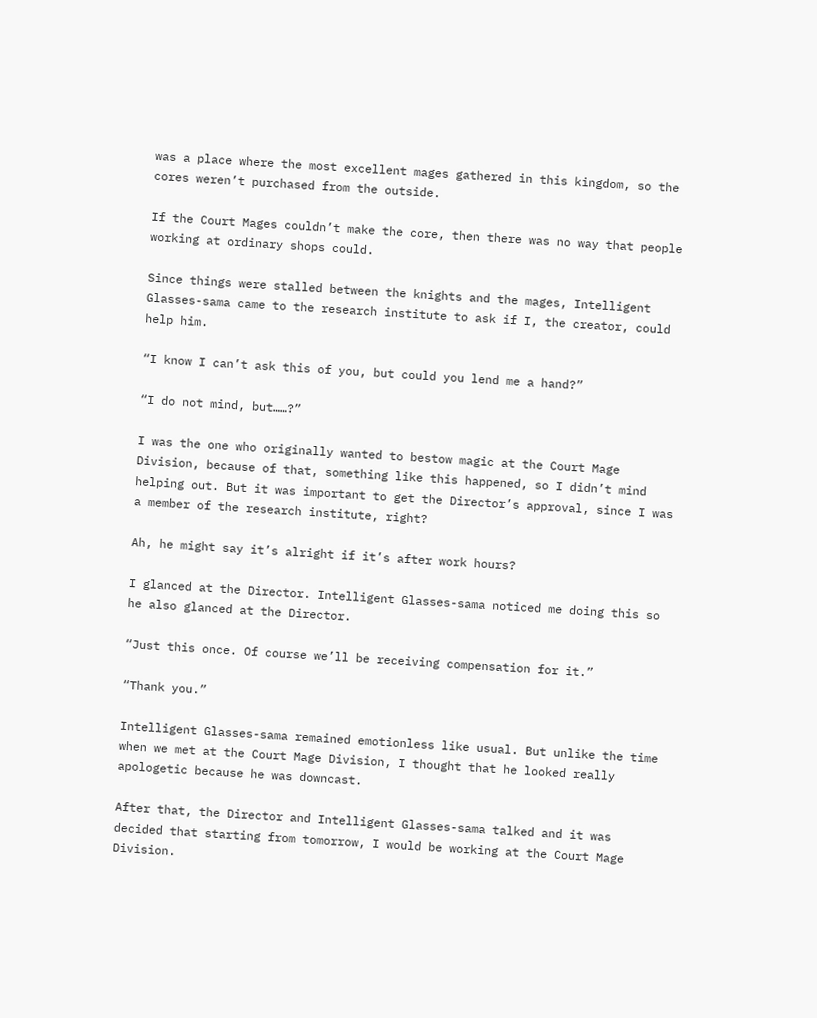was a place where the most excellent mages gathered in this kingdom, so the cores weren’t purchased from the outside.

If the Court Mages couldn’t make the core, then there was no way that people working at ordinary shops could.

Since things were stalled between the knights and the mages, Intelligent Glasses-sama came to the research institute to ask if I, the creator, could help him.

“I know I can’t ask this of you, but could you lend me a hand?”

“I do not mind, but……?”

I was the one who originally wanted to bestow magic at the Court Mage Division, because of that, something like this happened, so I didn’t mind helping out. But it was important to get the Director’s approval, since I was a member of the research institute, right?

Ah, he might say it’s alright if it’s after work hours?

I glanced at the Director. Intelligent Glasses-sama noticed me doing this so he also glanced at the Director.

“Just this once. Of course we’ll be receiving compensation for it.”

“Thank you.”

Intelligent Glasses-sama remained emotionless like usual. But unlike the time when we met at the Court Mage Division, I thought that he looked really apologetic because he was downcast.

After that, the Director and Intelligent Glasses-sama talked and it was decided that starting from tomorrow, I would be working at the Court Mage Division.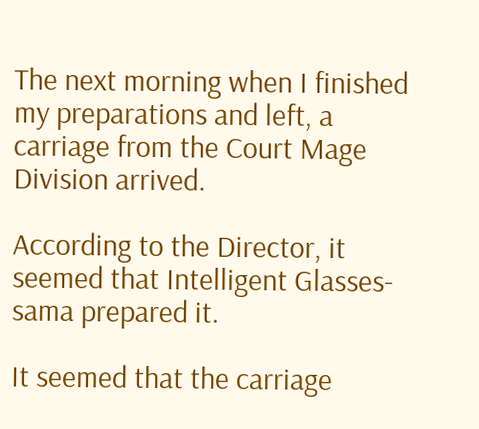The next morning when I finished my preparations and left, a carriage from the Court Mage Division arrived.

According to the Director, it seemed that Intelligent Glasses-sama prepared it.

It seemed that the carriage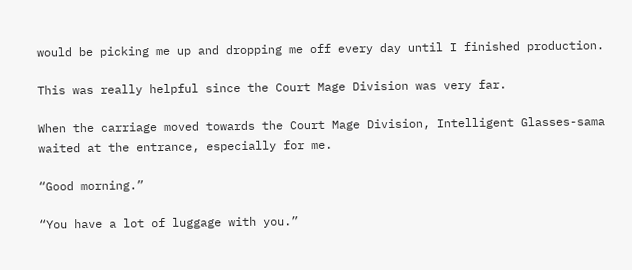would be picking me up and dropping me off every day until I finished production.

This was really helpful since the Court Mage Division was very far.

When the carriage moved towards the Court Mage Division, Intelligent Glasses-sama waited at the entrance, especially for me.

“Good morning.”

“You have a lot of luggage with you.”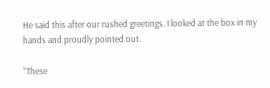He said this after our rushed greetings. I looked at the box in my hands and proudly pointed out.

“These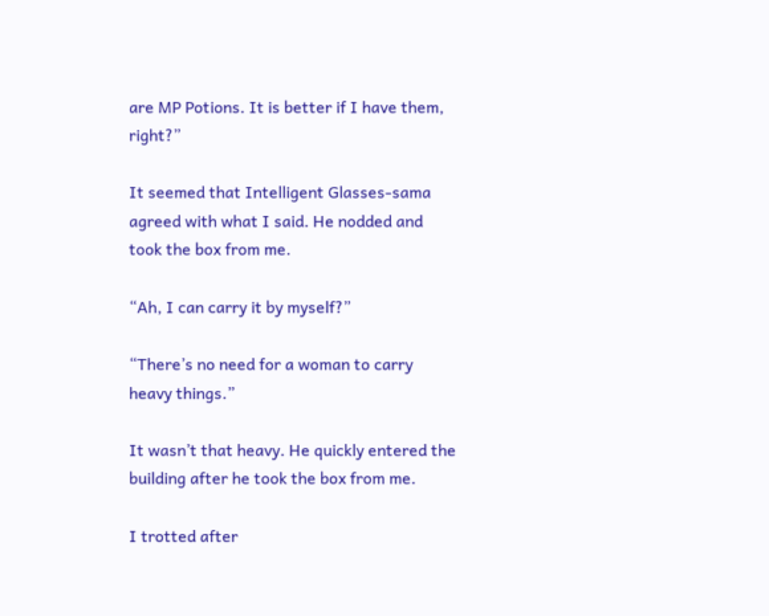are MP Potions. It is better if I have them, right?”

It seemed that Intelligent Glasses-sama agreed with what I said. He nodded and took the box from me.

“Ah, I can carry it by myself?”

“There’s no need for a woman to carry heavy things.”

It wasn’t that heavy. He quickly entered the building after he took the box from me.

I trotted after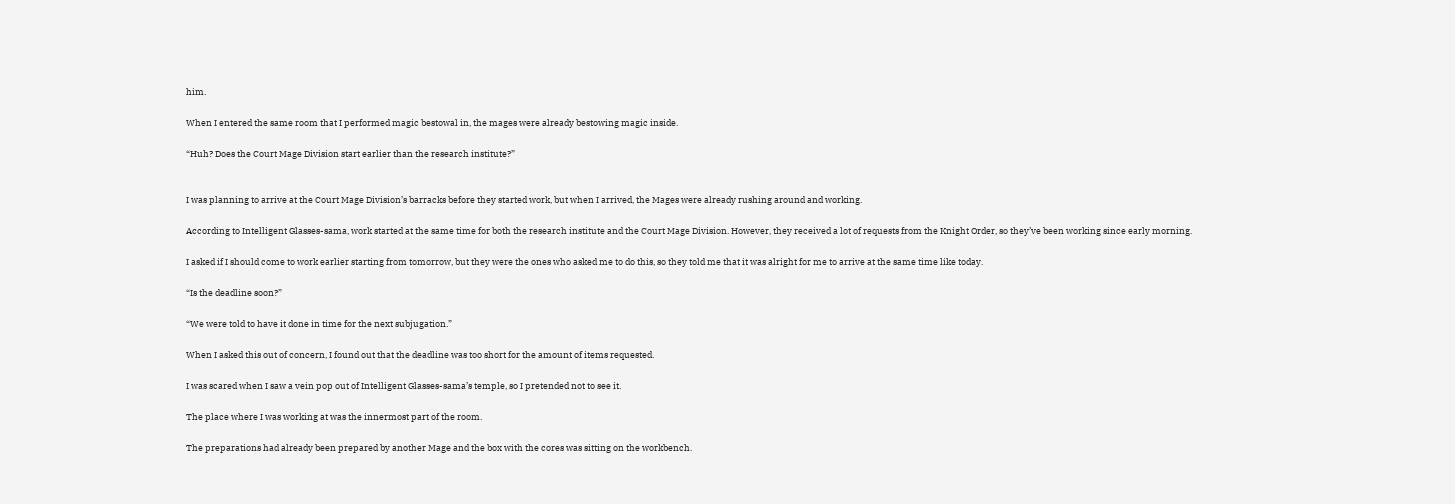him.

When I entered the same room that I performed magic bestowal in, the mages were already bestowing magic inside.

“Huh? Does the Court Mage Division start earlier than the research institute?”


I was planning to arrive at the Court Mage Division’s barracks before they started work, but when I arrived, the Mages were already rushing around and working.

According to Intelligent Glasses-sama, work started at the same time for both the research institute and the Court Mage Division. However, they received a lot of requests from the Knight Order, so they’ve been working since early morning.

I asked if I should come to work earlier starting from tomorrow, but they were the ones who asked me to do this, so they told me that it was alright for me to arrive at the same time like today.

“Is the deadline soon?”

“We were told to have it done in time for the next subjugation.”

When I asked this out of concern, I found out that the deadline was too short for the amount of items requested.

I was scared when I saw a vein pop out of Intelligent Glasses-sama’s temple, so I pretended not to see it.

The place where I was working at was the innermost part of the room.

The preparations had already been prepared by another Mage and the box with the cores was sitting on the workbench.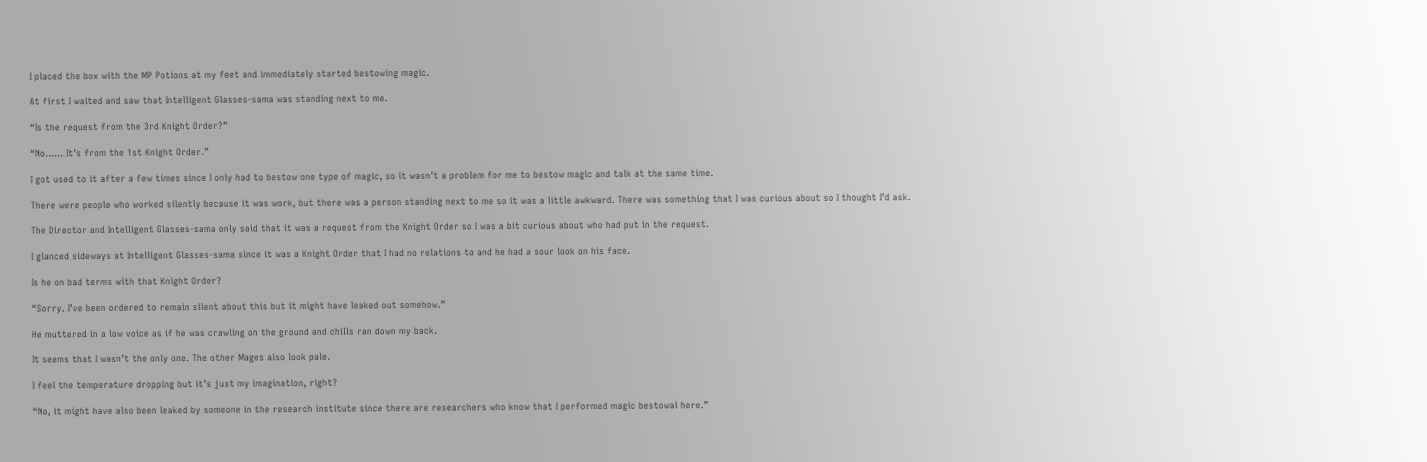I placed the box with the MP Potions at my feet and immediately started bestowing magic.

At first I waited and saw that Intelligent Glasses-sama was standing next to me.

“Is the request from the 3rd Knight Order?”

“No…… It’s from the 1st Knight Order.”

I got used to it after a few times since I only had to bestow one type of magic, so it wasn’t a problem for me to bestow magic and talk at the same time.

There were people who worked silently because it was work, but there was a person standing next to me so it was a little awkward. There was something that I was curious about so I thought I’d ask.

The Director and Intelligent Glasses-sama only said that it was a request from the Knight Order so I was a bit curious about who had put in the request.

I glanced sideways at Intelligent Glasses-sama since it was a Knight Order that I had no relations to and he had a sour look on his face.

Is he on bad terms with that Knight Order?

“Sorry. I’ve been ordered to remain silent about this but it might have leaked out somehow.”

He muttered in a low voice as if he was crawling on the ground and chills ran down my back.

It seems that I wasn’t the only one. The other Mages also look pale.

I feel the temperature dropping but it’s just my imagination, right?

“No, it might have also been leaked by someone in the research institute since there are researchers who know that I performed magic bestowal here.”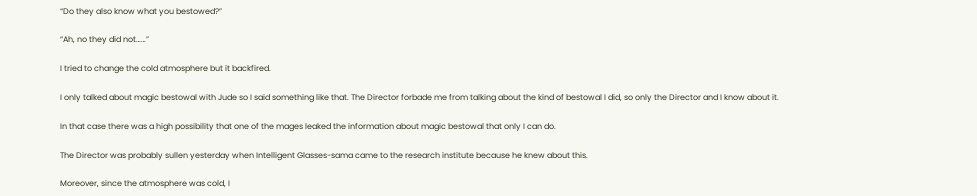“Do they also know what you bestowed?”

“Ah, no they did not……”

I tried to change the cold atmosphere but it backfired.

I only talked about magic bestowal with Jude so I said something like that. The Director forbade me from talking about the kind of bestowal I did, so only the Director and I know about it.

In that case there was a high possibility that one of the mages leaked the information about magic bestowal that only I can do.

The Director was probably sullen yesterday when Intelligent Glasses-sama came to the research institute because he knew about this.

Moreover, since the atmosphere was cold, I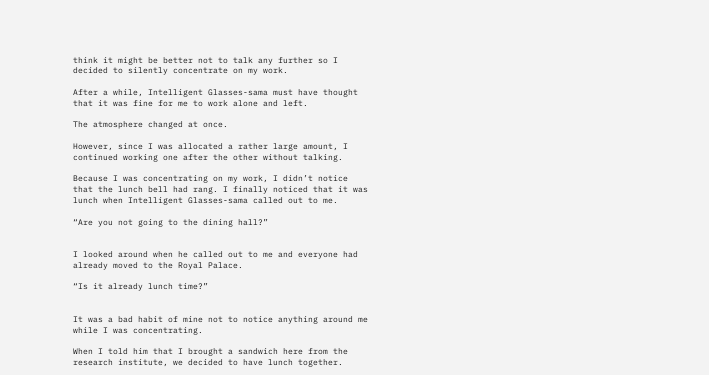think it might be better not to talk any further so I decided to silently concentrate on my work.

After a while, Intelligent Glasses-sama must have thought that it was fine for me to work alone and left.

The atmosphere changed at once.

However, since I was allocated a rather large amount, I continued working one after the other without talking.

Because I was concentrating on my work, I didn’t notice that the lunch bell had rang. I finally noticed that it was lunch when Intelligent Glasses-sama called out to me.

“Are you not going to the dining hall?”


I looked around when he called out to me and everyone had already moved to the Royal Palace.

“Is it already lunch time?”


It was a bad habit of mine not to notice anything around me while I was concentrating.

When I told him that I brought a sandwich here from the research institute, we decided to have lunch together.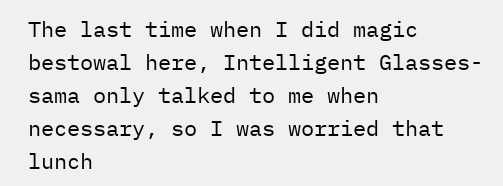The last time when I did magic bestowal here, Intelligent Glasses-sama only talked to me when necessary, so I was worried that lunch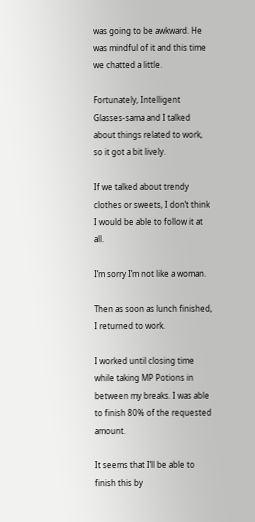was going to be awkward. He was mindful of it and this time we chatted a little.

Fortunately, Intelligent Glasses-sama and I talked about things related to work, so it got a bit lively.

If we talked about trendy clothes or sweets, I don’t think I would be able to follow it at all.

I’m sorry I’m not like a woman.

Then as soon as lunch finished, I returned to work.

I worked until closing time while taking MP Potions in between my breaks. I was able to finish 80% of the requested amount.

It seems that I’ll be able to finish this by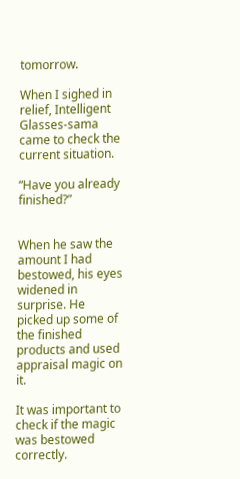tomorrow.

When I sighed in relief, Intelligent Glasses-sama came to check the current situation.

“Have you already finished?”


When he saw the amount I had bestowed, his eyes widened in surprise. He picked up some of the finished products and used appraisal magic on it.

It was important to check if the magic was bestowed correctly.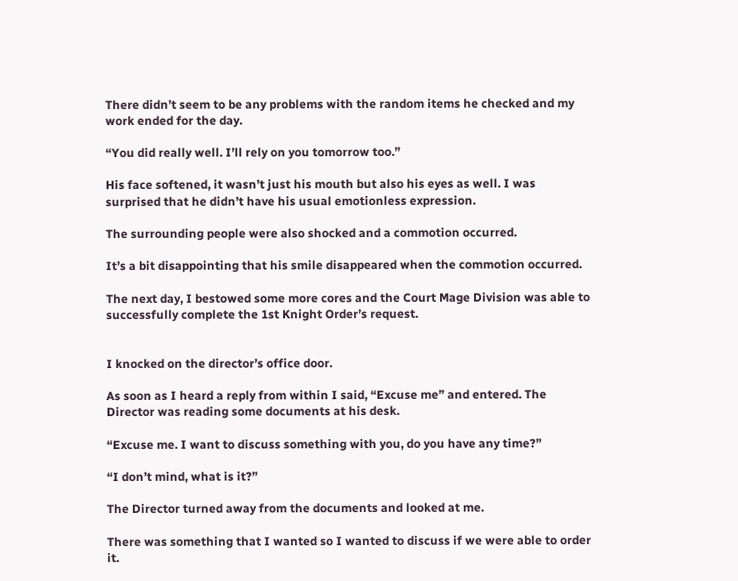There didn’t seem to be any problems with the random items he checked and my work ended for the day.

“You did really well. I’ll rely on you tomorrow too.”

His face softened, it wasn’t just his mouth but also his eyes as well. I was surprised that he didn’t have his usual emotionless expression.

The surrounding people were also shocked and a commotion occurred.

It’s a bit disappointing that his smile disappeared when the commotion occurred.

The next day, I bestowed some more cores and the Court Mage Division was able to successfully complete the 1st Knight Order’s request.


I knocked on the director’s office door.

As soon as I heard a reply from within I said, “Excuse me” and entered. The Director was reading some documents at his desk.

“Excuse me. I want to discuss something with you, do you have any time?”

“I don’t mind, what is it?”

The Director turned away from the documents and looked at me.

There was something that I wanted so I wanted to discuss if we were able to order it.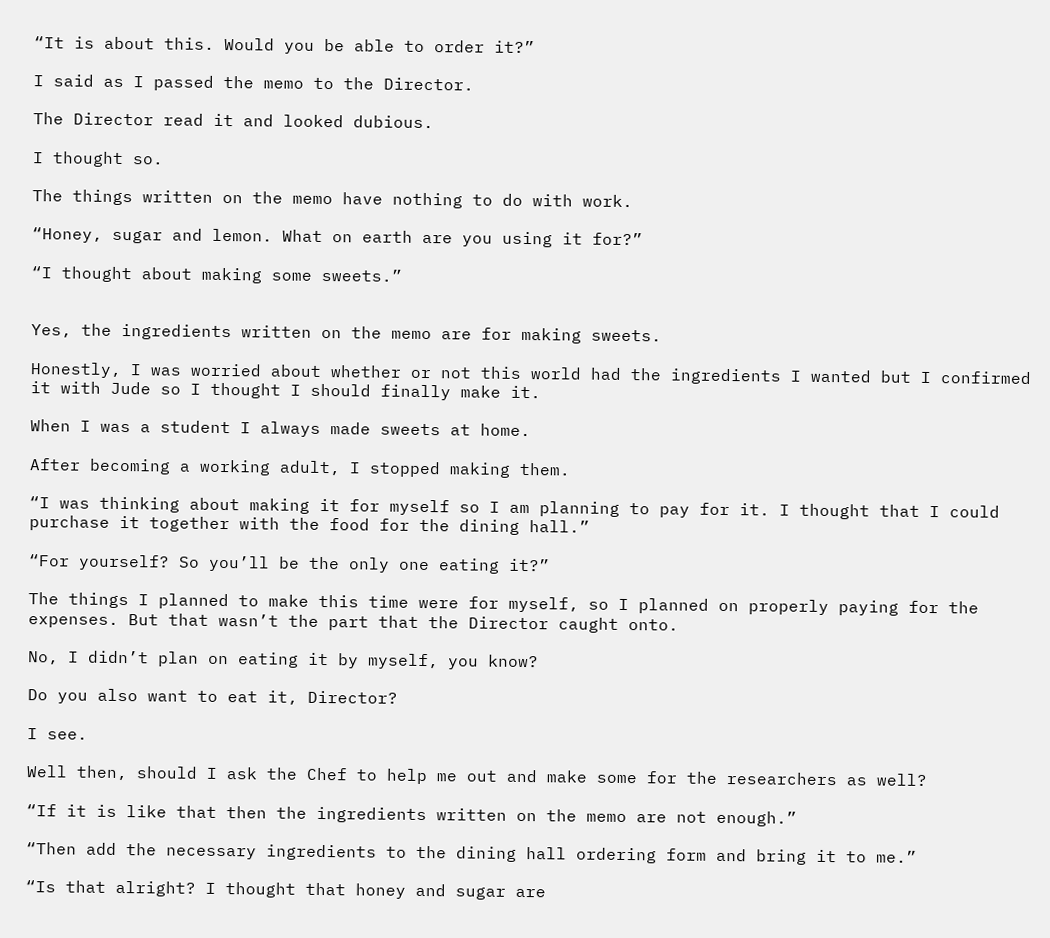“It is about this. Would you be able to order it?”

I said as I passed the memo to the Director.

The Director read it and looked dubious.

I thought so.

The things written on the memo have nothing to do with work.

“Honey, sugar and lemon. What on earth are you using it for?”

“I thought about making some sweets.”


Yes, the ingredients written on the memo are for making sweets.

Honestly, I was worried about whether or not this world had the ingredients I wanted but I confirmed it with Jude so I thought I should finally make it.

When I was a student I always made sweets at home.

After becoming a working adult, I stopped making them.

“I was thinking about making it for myself so I am planning to pay for it. I thought that I could purchase it together with the food for the dining hall.”

“For yourself? So you’ll be the only one eating it?”

The things I planned to make this time were for myself, so I planned on properly paying for the expenses. But that wasn’t the part that the Director caught onto.

No, I didn’t plan on eating it by myself, you know?

Do you also want to eat it, Director?

I see.

Well then, should I ask the Chef to help me out and make some for the researchers as well?

“If it is like that then the ingredients written on the memo are not enough.”

“Then add the necessary ingredients to the dining hall ordering form and bring it to me.”

“Is that alright? I thought that honey and sugar are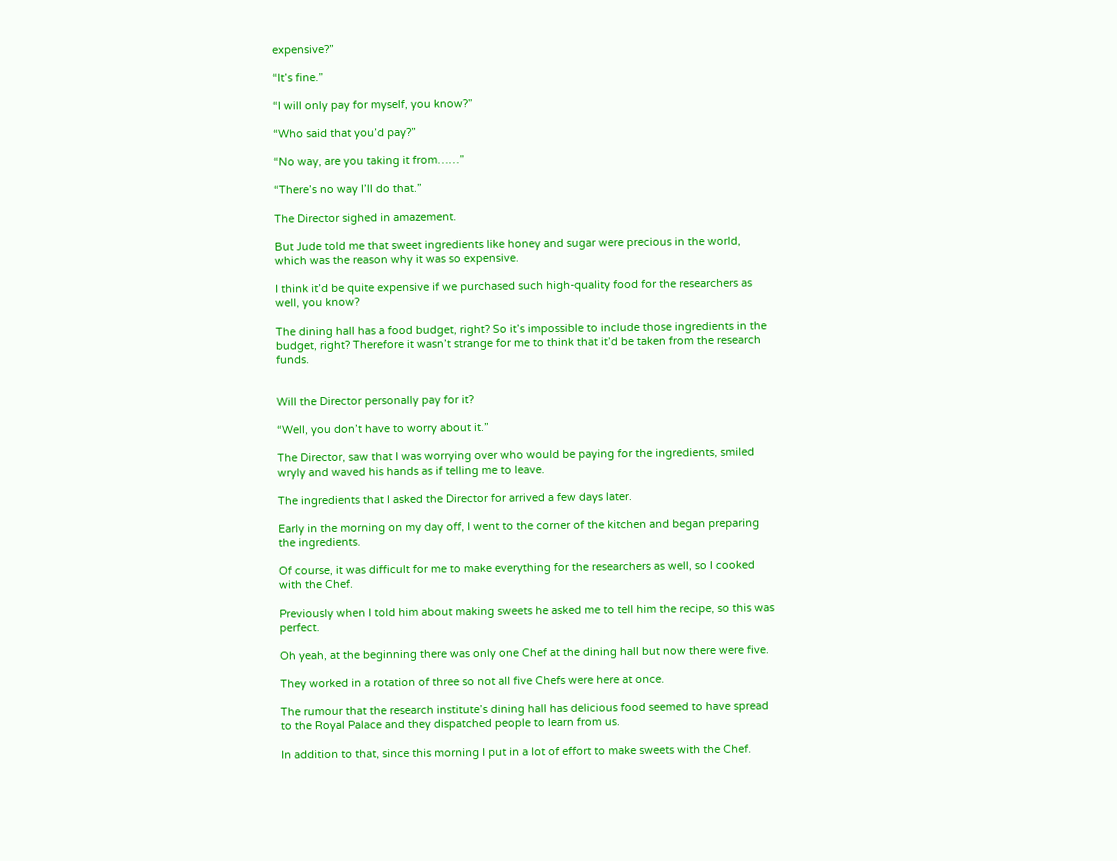expensive?”

“It’s fine.”

“I will only pay for myself, you know?”

“Who said that you’d pay?”

“No way, are you taking it from……”

“There’s no way I’ll do that.”

The Director sighed in amazement.

But Jude told me that sweet ingredients like honey and sugar were precious in the world, which was the reason why it was so expensive.

I think it’d be quite expensive if we purchased such high-quality food for the researchers as well, you know?

The dining hall has a food budget, right? So it’s impossible to include those ingredients in the budget, right? Therefore it wasn’t strange for me to think that it’d be taken from the research funds.


Will the Director personally pay for it?

“Well, you don’t have to worry about it.”

The Director, saw that I was worrying over who would be paying for the ingredients, smiled wryly and waved his hands as if telling me to leave.

The ingredients that I asked the Director for arrived a few days later.

Early in the morning on my day off, I went to the corner of the kitchen and began preparing the ingredients.

Of course, it was difficult for me to make everything for the researchers as well, so I cooked with the Chef.

Previously when I told him about making sweets he asked me to tell him the recipe, so this was perfect.

Oh yeah, at the beginning there was only one Chef at the dining hall but now there were five.

They worked in a rotation of three so not all five Chefs were here at once.

The rumour that the research institute’s dining hall has delicious food seemed to have spread to the Royal Palace and they dispatched people to learn from us.

In addition to that, since this morning I put in a lot of effort to make sweets with the Chef.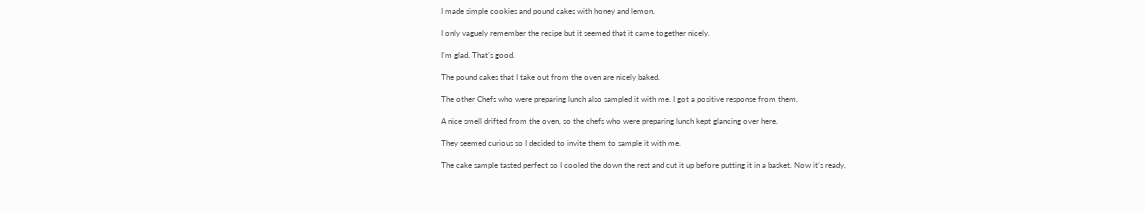I made simple cookies and pound cakes with honey and lemon.

I only vaguely remember the recipe but it seemed that it came together nicely.

I’m glad. That’s good.

The pound cakes that I take out from the oven are nicely baked.

The other Chefs who were preparing lunch also sampled it with me. I got a positive response from them.

A nice smell drifted from the oven, so the chefs who were preparing lunch kept glancing over here.

They seemed curious so I decided to invite them to sample it with me.

The cake sample tasted perfect so I cooled the down the rest and cut it up before putting it in a basket. Now it’s ready.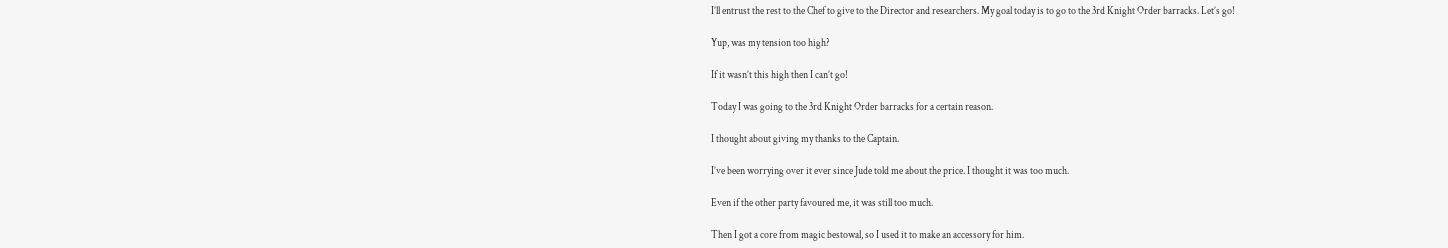I’ll entrust the rest to the Chef to give to the Director and researchers. My goal today is to go to the 3rd Knight Order barracks. Let’s go!

Yup, was my tension too high?

If it wasn’t this high then I can’t go!

Today I was going to the 3rd Knight Order barracks for a certain reason.

I thought about giving my thanks to the Captain.

I’ve been worrying over it ever since Jude told me about the price. I thought it was too much.

Even if the other party favoured me, it was still too much.

Then I got a core from magic bestowal, so I used it to make an accessory for him.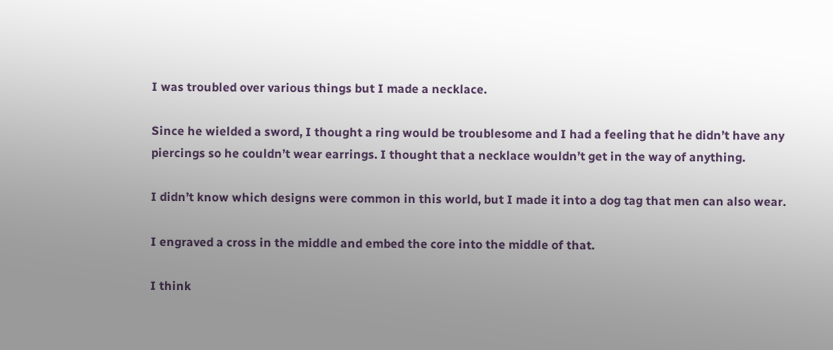I was troubled over various things but I made a necklace.

Since he wielded a sword, I thought a ring would be troublesome and I had a feeling that he didn’t have any piercings so he couldn’t wear earrings. I thought that a necklace wouldn’t get in the way of anything.

I didn’t know which designs were common in this world, but I made it into a dog tag that men can also wear.

I engraved a cross in the middle and embed the core into the middle of that.

I think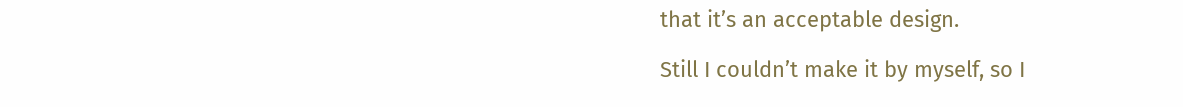that it’s an acceptable design.

Still I couldn’t make it by myself, so I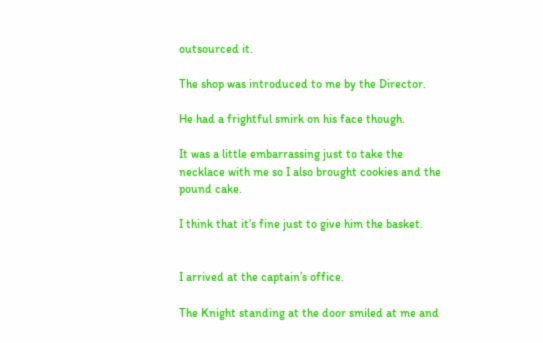outsourced it.

The shop was introduced to me by the Director.

He had a frightful smirk on his face though.

It was a little embarrassing just to take the necklace with me so I also brought cookies and the pound cake.

I think that it’s fine just to give him the basket.


I arrived at the captain’s office.

The Knight standing at the door smiled at me and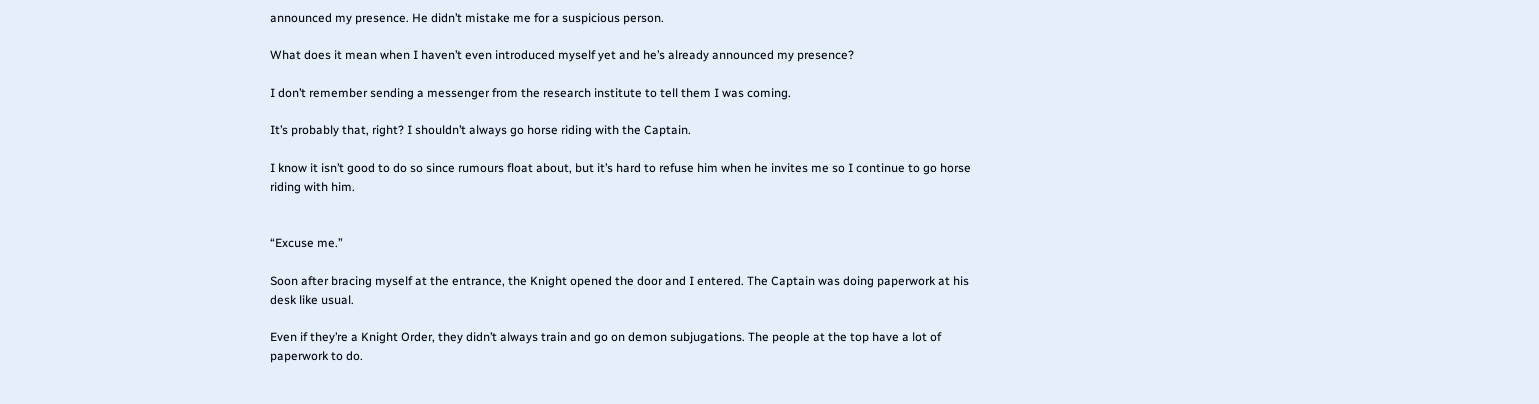announced my presence. He didn’t mistake me for a suspicious person.

What does it mean when I haven’t even introduced myself yet and he’s already announced my presence?

I don’t remember sending a messenger from the research institute to tell them I was coming.

It’s probably that, right? I shouldn’t always go horse riding with the Captain.

I know it isn’t good to do so since rumours float about, but it’s hard to refuse him when he invites me so I continue to go horse riding with him.


“Excuse me.”

Soon after bracing myself at the entrance, the Knight opened the door and I entered. The Captain was doing paperwork at his desk like usual.

Even if they’re a Knight Order, they didn’t always train and go on demon subjugations. The people at the top have a lot of paperwork to do.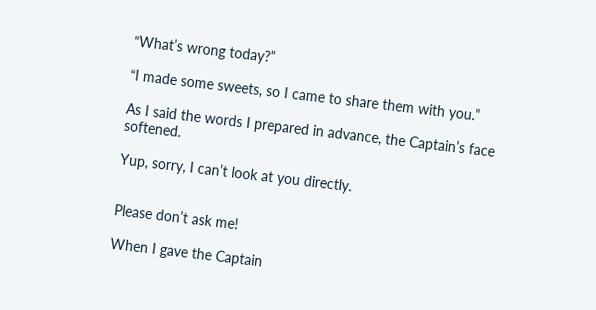“What’s wrong today?”

“I made some sweets, so I came to share them with you.”

As I said the words I prepared in advance, the Captain’s face softened.

Yup, sorry, I can’t look at you directly.


Please don’t ask me!

When I gave the Captain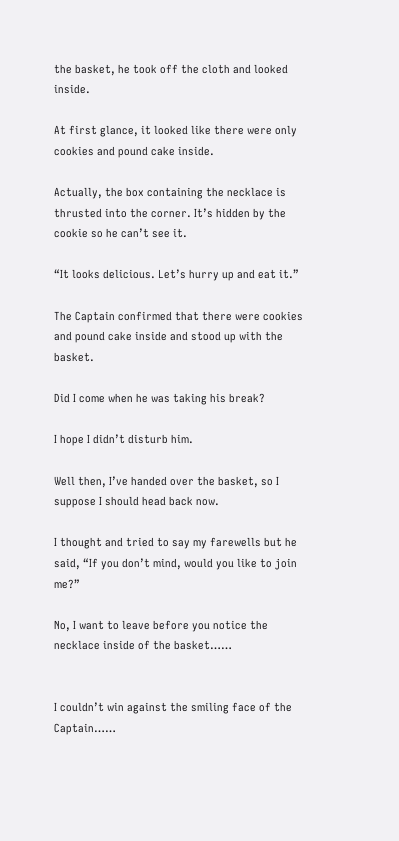the basket, he took off the cloth and looked inside.

At first glance, it looked like there were only cookies and pound cake inside.

Actually, the box containing the necklace is thrusted into the corner. It’s hidden by the cookie so he can’t see it.

“It looks delicious. Let’s hurry up and eat it.”

The Captain confirmed that there were cookies and pound cake inside and stood up with the basket.

Did I come when he was taking his break?

I hope I didn’t disturb him.

Well then, I’ve handed over the basket, so I suppose I should head back now.

I thought and tried to say my farewells but he said, “If you don’t mind, would you like to join me?”

No, I want to leave before you notice the necklace inside of the basket……


I couldn’t win against the smiling face of the Captain……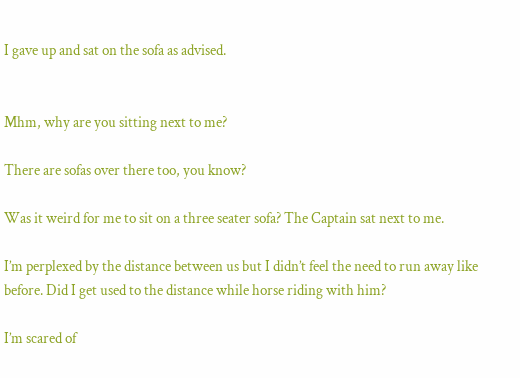I gave up and sat on the sofa as advised.


Mhm, why are you sitting next to me?

There are sofas over there too, you know?

Was it weird for me to sit on a three seater sofa? The Captain sat next to me.

I’m perplexed by the distance between us but I didn’t feel the need to run away like before. Did I get used to the distance while horse riding with him?

I’m scared of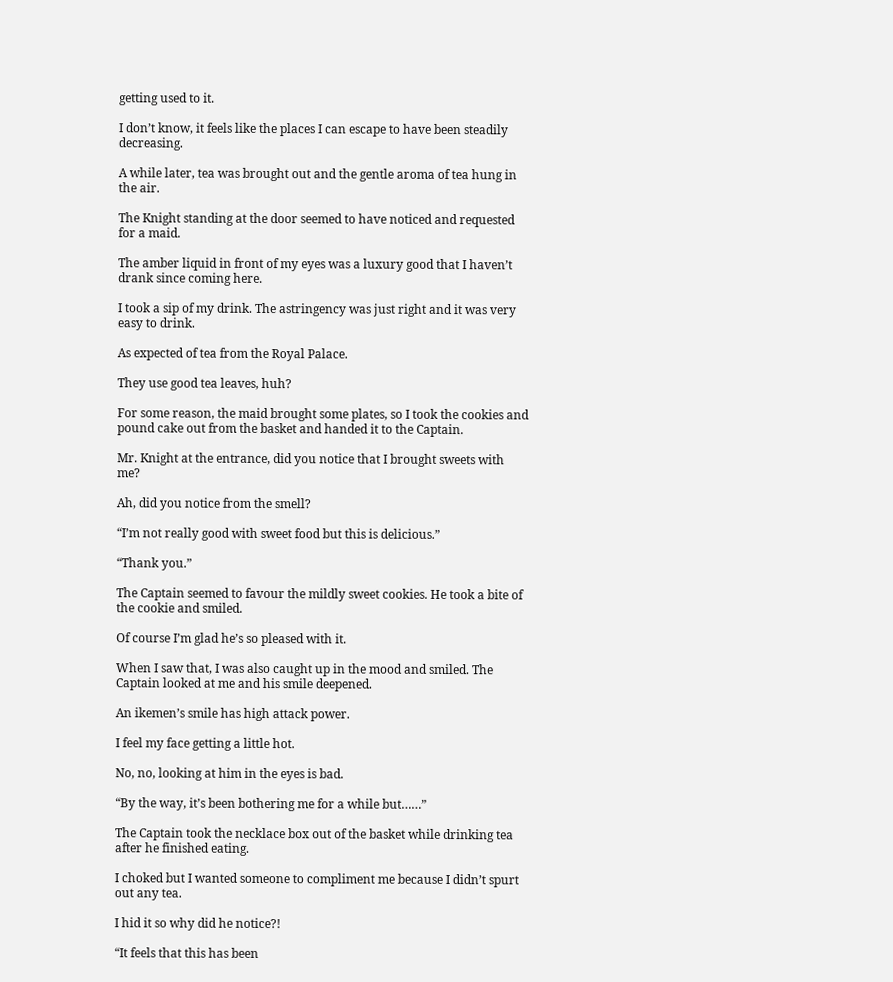getting used to it.

I don’t know, it feels like the places I can escape to have been steadily decreasing.

A while later, tea was brought out and the gentle aroma of tea hung in the air.

The Knight standing at the door seemed to have noticed and requested for a maid.

The amber liquid in front of my eyes was a luxury good that I haven’t drank since coming here.

I took a sip of my drink. The astringency was just right and it was very easy to drink.

As expected of tea from the Royal Palace.

They use good tea leaves, huh?

For some reason, the maid brought some plates, so I took the cookies and pound cake out from the basket and handed it to the Captain.

Mr. Knight at the entrance, did you notice that I brought sweets with me?

Ah, did you notice from the smell?

“I’m not really good with sweet food but this is delicious.”

“Thank you.”

The Captain seemed to favour the mildly sweet cookies. He took a bite of the cookie and smiled.

Of course I’m glad he’s so pleased with it.

When I saw that, I was also caught up in the mood and smiled. The Captain looked at me and his smile deepened.

An ikemen’s smile has high attack power.

I feel my face getting a little hot.

No, no, looking at him in the eyes is bad.

“By the way, it’s been bothering me for a while but……”

The Captain took the necklace box out of the basket while drinking tea after he finished eating.

I choked but I wanted someone to compliment me because I didn’t spurt out any tea.

I hid it so why did he notice?!

“It feels that this has been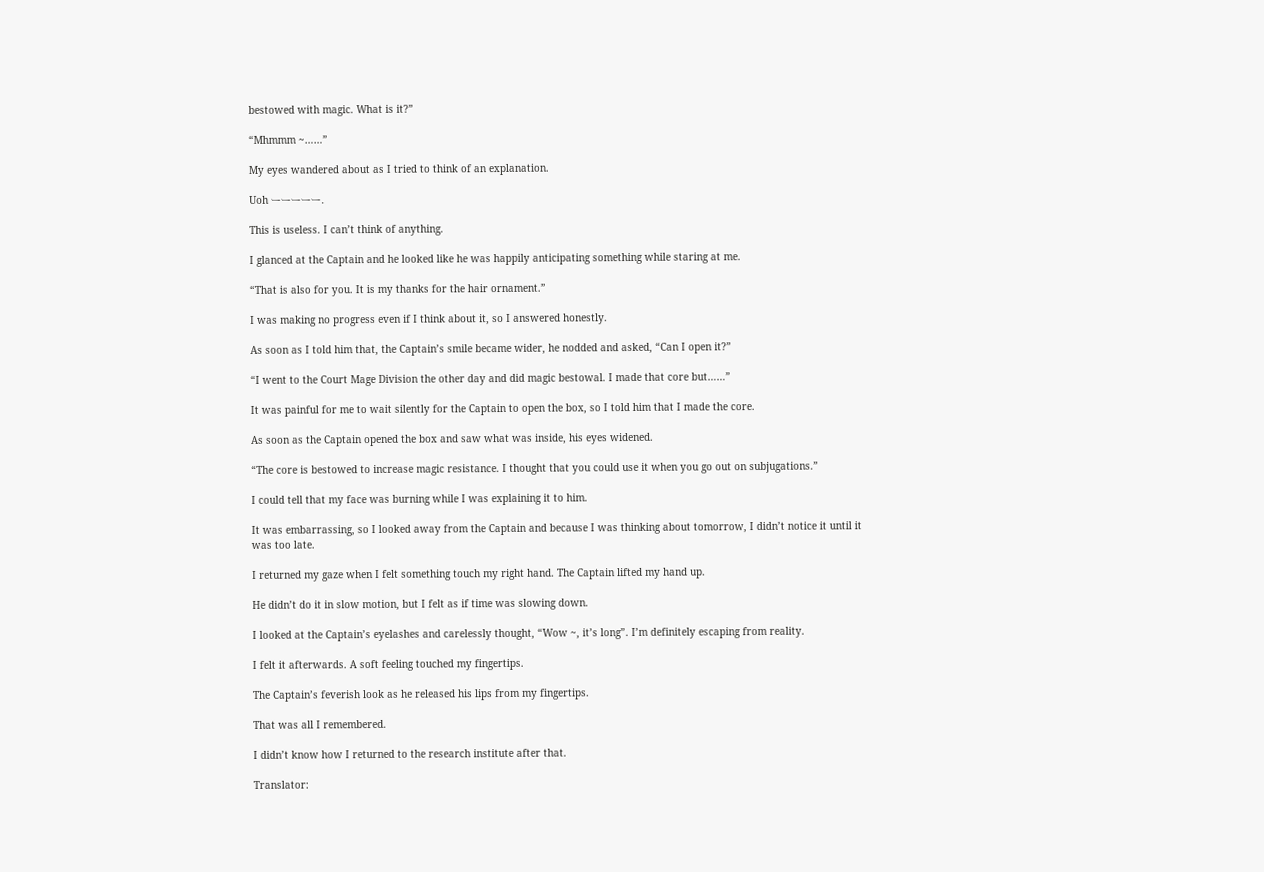bestowed with magic. What is it?”

“Mhmmm ~……”

My eyes wandered about as I tried to think of an explanation.

Uoh ーーーーー.

This is useless. I can’t think of anything.

I glanced at the Captain and he looked like he was happily anticipating something while staring at me.

“That is also for you. It is my thanks for the hair ornament.”

I was making no progress even if I think about it, so I answered honestly.

As soon as I told him that, the Captain’s smile became wider, he nodded and asked, “Can I open it?”

“I went to the Court Mage Division the other day and did magic bestowal. I made that core but……”

It was painful for me to wait silently for the Captain to open the box, so I told him that I made the core.

As soon as the Captain opened the box and saw what was inside, his eyes widened.

“The core is bestowed to increase magic resistance. I thought that you could use it when you go out on subjugations.”

I could tell that my face was burning while I was explaining it to him.

It was embarrassing, so I looked away from the Captain and because I was thinking about tomorrow, I didn’t notice it until it was too late.

I returned my gaze when I felt something touch my right hand. The Captain lifted my hand up.

He didn’t do it in slow motion, but I felt as if time was slowing down.

I looked at the Captain’s eyelashes and carelessly thought, “Wow ~, it’s long”. I’m definitely escaping from reality.

I felt it afterwards. A soft feeling touched my fingertips.

The Captain’s feverish look as he released his lips from my fingertips.

That was all I remembered.

I didn’t know how I returned to the research institute after that.

Translator: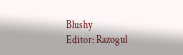Blushy
Editor: Razogul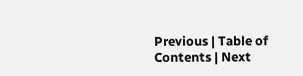Previous | Table of Contents | Next